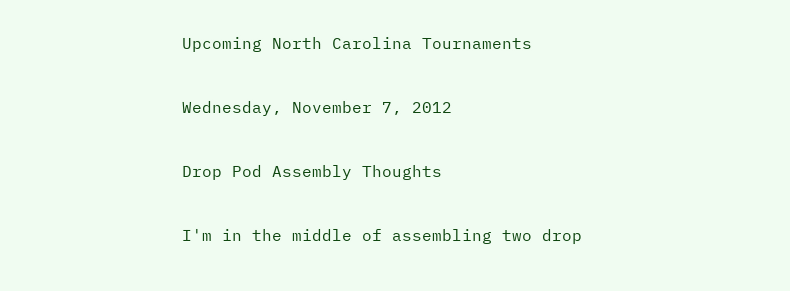Upcoming North Carolina Tournaments

Wednesday, November 7, 2012

Drop Pod Assembly Thoughts

I'm in the middle of assembling two drop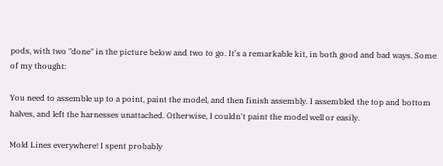pods, with two "done" in the picture below and two to go. It's a remarkable kit, in both good and bad ways. Some of my thought:

You need to assemble up to a point, paint the model, and then finish assembly. I assembled the top and bottom halves, and left the harnesses unattached. Otherwise, I couldn't paint the model well or easily.

Mold Lines everywhere! I spent probably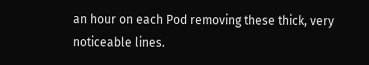an hour on each Pod removing these thick, very noticeable lines.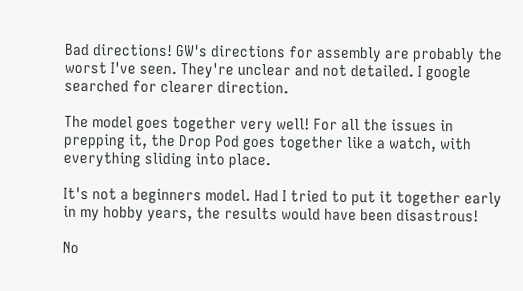Bad directions! GW's directions for assembly are probably the worst I've seen. They're unclear and not detailed. I google searched for clearer direction.

The model goes together very well! For all the issues in prepping it, the Drop Pod goes together like a watch, with everything sliding into place.

It's not a beginners model. Had I tried to put it together early in my hobby years, the results would have been disastrous!

No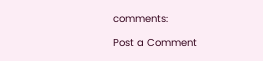comments:

Post a Comment